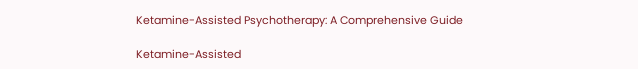Ketamine-Assisted Psychotherapy: A Comprehensive Guide

Ketamine-Assisted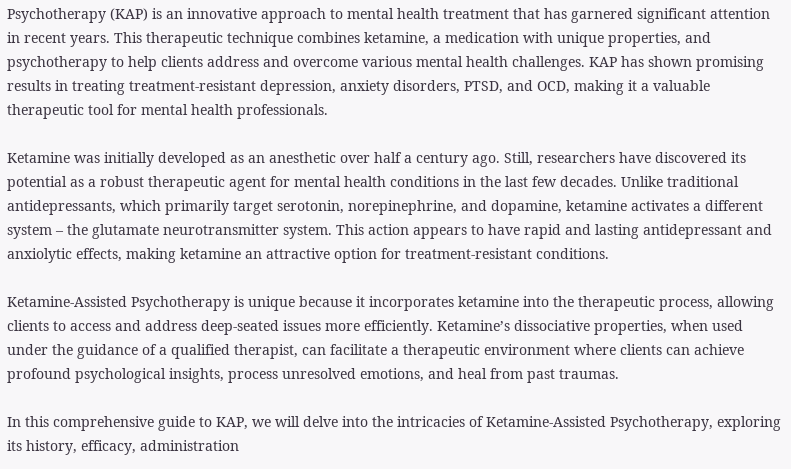Psychotherapy (KAP) is an innovative approach to mental health treatment that has garnered significant attention in recent years. This therapeutic technique combines ketamine, a medication with unique properties, and psychotherapy to help clients address and overcome various mental health challenges. KAP has shown promising results in treating treatment-resistant depression, anxiety disorders, PTSD, and OCD, making it a valuable therapeutic tool for mental health professionals.

Ketamine was initially developed as an anesthetic over half a century ago. Still, researchers have discovered its potential as a robust therapeutic agent for mental health conditions in the last few decades. Unlike traditional antidepressants, which primarily target serotonin, norepinephrine, and dopamine, ketamine activates a different system – the glutamate neurotransmitter system. This action appears to have rapid and lasting antidepressant and anxiolytic effects, making ketamine an attractive option for treatment-resistant conditions.

Ketamine-Assisted Psychotherapy is unique because it incorporates ketamine into the therapeutic process, allowing clients to access and address deep-seated issues more efficiently. Ketamine’s dissociative properties, when used under the guidance of a qualified therapist, can facilitate a therapeutic environment where clients can achieve profound psychological insights, process unresolved emotions, and heal from past traumas.

In this comprehensive guide to KAP, we will delve into the intricacies of Ketamine-Assisted Psychotherapy, exploring its history, efficacy, administration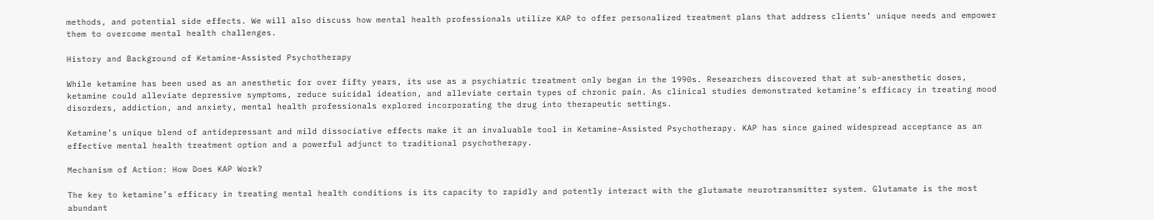methods, and potential side effects. We will also discuss how mental health professionals utilize KAP to offer personalized treatment plans that address clients’ unique needs and empower them to overcome mental health challenges.

History and Background of Ketamine-Assisted Psychotherapy

While ketamine has been used as an anesthetic for over fifty years, its use as a psychiatric treatment only began in the 1990s. Researchers discovered that at sub-anesthetic doses, ketamine could alleviate depressive symptoms, reduce suicidal ideation, and alleviate certain types of chronic pain. As clinical studies demonstrated ketamine’s efficacy in treating mood disorders, addiction, and anxiety, mental health professionals explored incorporating the drug into therapeutic settings.

Ketamine’s unique blend of antidepressant and mild dissociative effects make it an invaluable tool in Ketamine-Assisted Psychotherapy. KAP has since gained widespread acceptance as an effective mental health treatment option and a powerful adjunct to traditional psychotherapy.

Mechanism of Action: How Does KAP Work?

The key to ketamine’s efficacy in treating mental health conditions is its capacity to rapidly and potently interact with the glutamate neurotransmitter system. Glutamate is the most abundant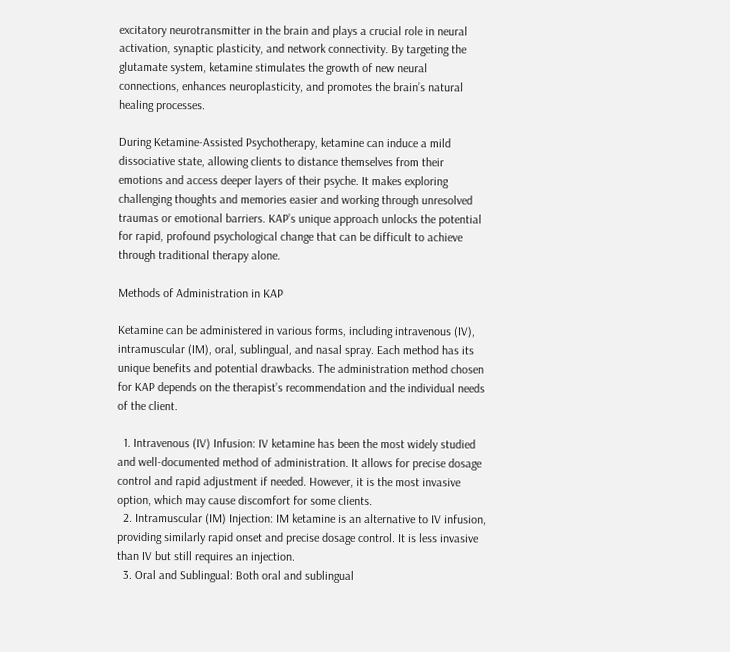excitatory neurotransmitter in the brain and plays a crucial role in neural activation, synaptic plasticity, and network connectivity. By targeting the glutamate system, ketamine stimulates the growth of new neural connections, enhances neuroplasticity, and promotes the brain’s natural healing processes.

During Ketamine-Assisted Psychotherapy, ketamine can induce a mild dissociative state, allowing clients to distance themselves from their emotions and access deeper layers of their psyche. It makes exploring challenging thoughts and memories easier and working through unresolved traumas or emotional barriers. KAP’s unique approach unlocks the potential for rapid, profound psychological change that can be difficult to achieve through traditional therapy alone.

Methods of Administration in KAP

Ketamine can be administered in various forms, including intravenous (IV), intramuscular (IM), oral, sublingual, and nasal spray. Each method has its unique benefits and potential drawbacks. The administration method chosen for KAP depends on the therapist’s recommendation and the individual needs of the client.

  1. Intravenous (IV) Infusion: IV ketamine has been the most widely studied and well-documented method of administration. It allows for precise dosage control and rapid adjustment if needed. However, it is the most invasive option, which may cause discomfort for some clients.
  2. Intramuscular (IM) Injection: IM ketamine is an alternative to IV infusion, providing similarly rapid onset and precise dosage control. It is less invasive than IV but still requires an injection.
  3. Oral and Sublingual: Both oral and sublingual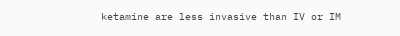ketamine are less invasive than IV or IM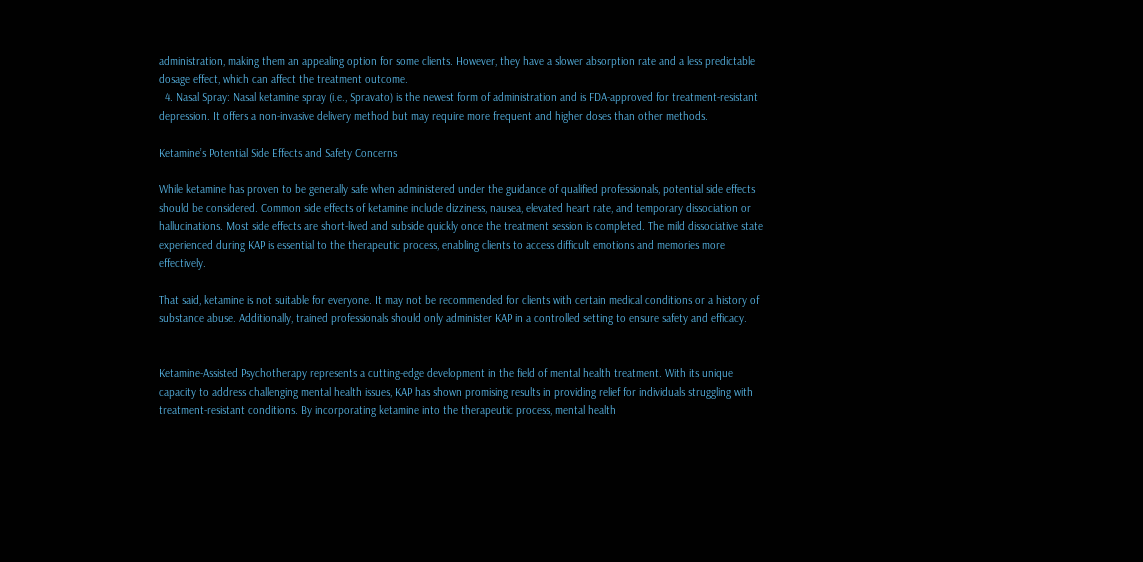administration, making them an appealing option for some clients. However, they have a slower absorption rate and a less predictable dosage effect, which can affect the treatment outcome.
  4. Nasal Spray: Nasal ketamine spray (i.e., Spravato) is the newest form of administration and is FDA-approved for treatment-resistant depression. It offers a non-invasive delivery method but may require more frequent and higher doses than other methods.

Ketamine’s Potential Side Effects and Safety Concerns

While ketamine has proven to be generally safe when administered under the guidance of qualified professionals, potential side effects should be considered. Common side effects of ketamine include dizziness, nausea, elevated heart rate, and temporary dissociation or hallucinations. Most side effects are short-lived and subside quickly once the treatment session is completed. The mild dissociative state experienced during KAP is essential to the therapeutic process, enabling clients to access difficult emotions and memories more effectively.

That said, ketamine is not suitable for everyone. It may not be recommended for clients with certain medical conditions or a history of substance abuse. Additionally, trained professionals should only administer KAP in a controlled setting to ensure safety and efficacy.


Ketamine-Assisted Psychotherapy represents a cutting-edge development in the field of mental health treatment. With its unique capacity to address challenging mental health issues, KAP has shown promising results in providing relief for individuals struggling with treatment-resistant conditions. By incorporating ketamine into the therapeutic process, mental health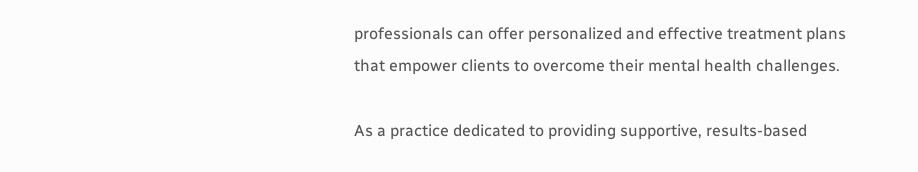professionals can offer personalized and effective treatment plans that empower clients to overcome their mental health challenges.

As a practice dedicated to providing supportive, results-based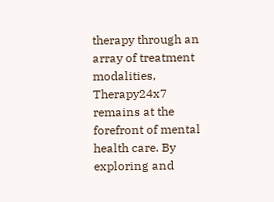therapy through an array of treatment modalities, Therapy24x7 remains at the forefront of mental health care. By exploring and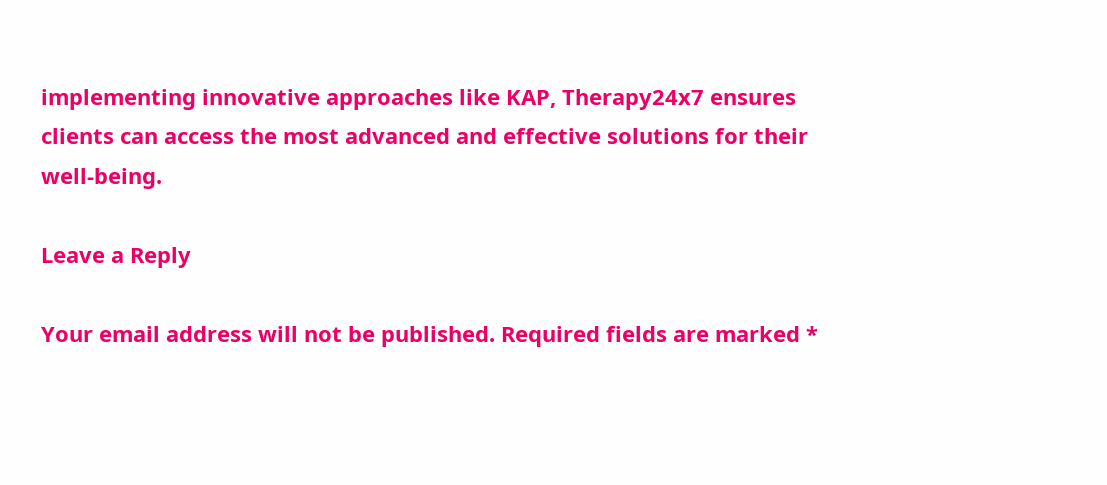implementing innovative approaches like KAP, Therapy24x7 ensures clients can access the most advanced and effective solutions for their well-being.

Leave a Reply

Your email address will not be published. Required fields are marked *